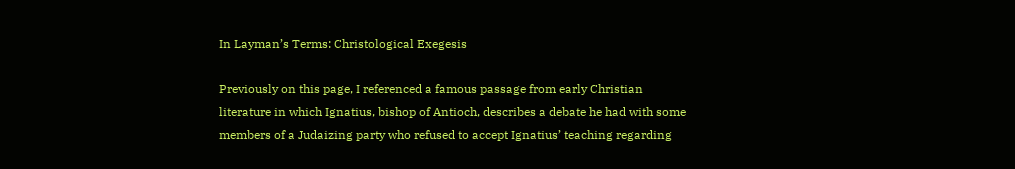In Layman’s Terms: Christological Exegesis

Previously on this page, I referenced a famous passage from early Christian literature in which Ignatius, bishop of Antioch, describes a debate he had with some members of a Judaizing party who refused to accept Ignatius’ teaching regarding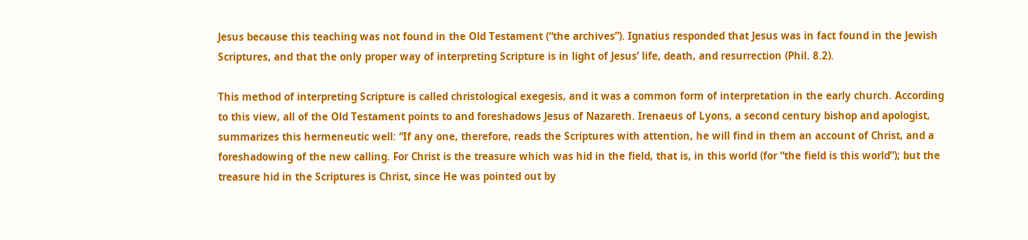Jesus because this teaching was not found in the Old Testament (“the archives”). Ignatius responded that Jesus was in fact found in the Jewish Scriptures, and that the only proper way of interpreting Scripture is in light of Jesus’ life, death, and resurrection (Phil. 8.2).

This method of interpreting Scripture is called christological exegesis, and it was a common form of interpretation in the early church. According to this view, all of the Old Testament points to and foreshadows Jesus of Nazareth. Irenaeus of Lyons, a second century bishop and apologist, summarizes this hermeneutic well: “If any one, therefore, reads the Scriptures with attention, he will find in them an account of Christ, and a foreshadowing of the new calling. For Christ is the treasure which was hid in the field, that is, in this world (for “the field is this world”); but the treasure hid in the Scriptures is Christ, since He was pointed out by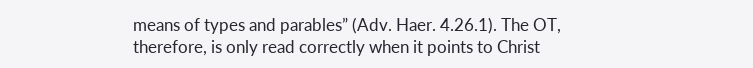means of types and parables” (Adv. Haer. 4.26.1). The OT, therefore, is only read correctly when it points to Christ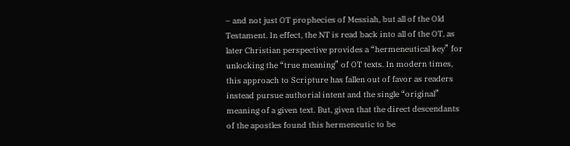– and not just OT prophecies of Messiah, but all of the Old Testament. In effect, the NT is read back into all of the OT, as later Christian perspective provides a “hermeneutical key” for unlocking the “true meaning” of OT texts. In modern times, this approach to Scripture has fallen out of favor as readers instead pursue authorial intent and the single “original” meaning of a given text. But, given that the direct descendants of the apostles found this hermeneutic to be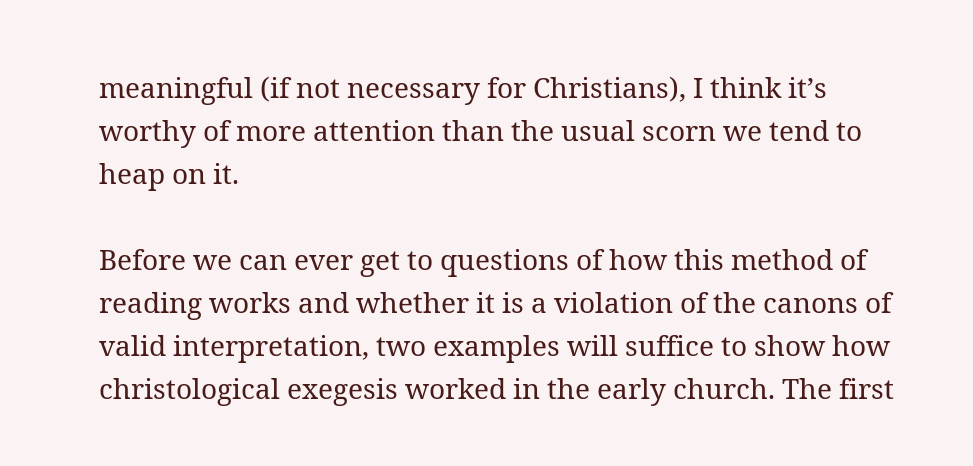meaningful (if not necessary for Christians), I think it’s worthy of more attention than the usual scorn we tend to heap on it.

Before we can ever get to questions of how this method of reading works and whether it is a violation of the canons of valid interpretation, two examples will suffice to show how christological exegesis worked in the early church. The first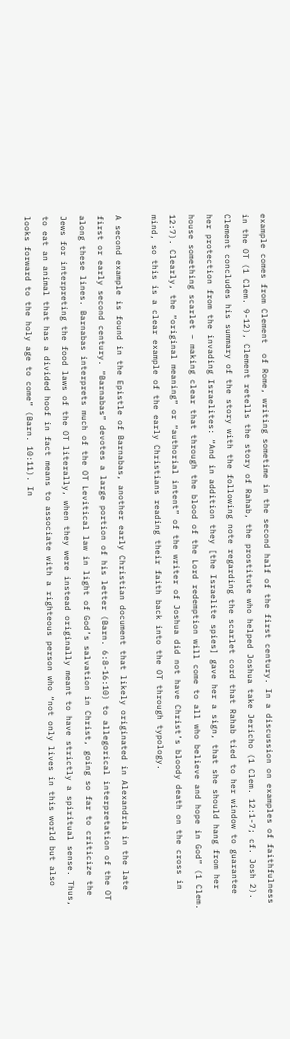example comes from Clement  of Rome, writing sometime in the second half of the first century. In a discussion on examples of faithfulness in the OT (1 Clem. 9-12), Clement retells the story of Rahab, the prostitute who helped Joshua take Jericho (1 Clem. 12:1-7; cf. Josh 2). Clement concludes his summary of the story with the following note regarding the scarlet cord that Rahab tied to her window to guarantee her protection from the invading Israelites: “And in addition they [the Israelite spies] gave her a sign, that she should hang from her house something scarlet – making clear that through the blood of the Lord redemption will come to all who believe and hope in God” (1 Clem. 12:7). Clearly, the “original meaning” or “authorial intent” of the writer of Joshua did not have Christ’s bloody death on the cross in mind, so this is a clear example of the early Christians reading their faith back into the OT through typology.

A second example is found in the Epistle of Barnabas, another early Christian document that likely originated in Alexandria in the late first or early second century. “Barnabas” devotes a large portion of his letter (Barn. 6:8-16:10) to allegorical interpretation of the OT along these lines. Barnabas interprets much of the OT Levitical law in light of God’s salvation in Christ, going so far to criticize the Jews for interpreting the food laws of the OT literally, when they were instead originally meant to have strictly a spiritual sense. Thus, to eat an animal that has a divided hoof in fact means to associate with a righteous person who “not only lives in this world but also looks forward to the holy age to come” (Barn. 10:11). In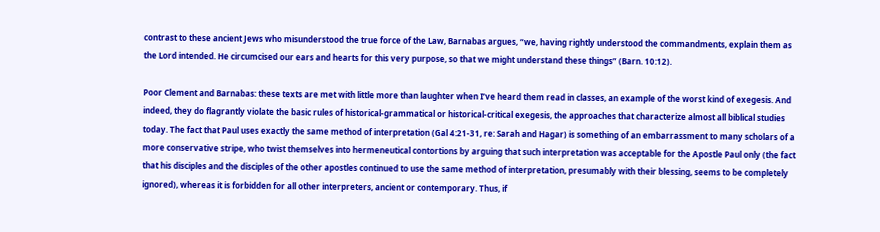contrast to these ancient Jews who misunderstood the true force of the Law, Barnabas argues, “we, having rightly understood the commandments, explain them as the Lord intended. He circumcised our ears and hearts for this very purpose, so that we might understand these things” (Barn. 10:12).

Poor Clement and Barnabas: these texts are met with little more than laughter when I’ve heard them read in classes, an example of the worst kind of exegesis. And indeed, they do flagrantly violate the basic rules of historical-grammatical or historical-critical exegesis, the approaches that characterize almost all biblical studies today. The fact that Paul uses exactly the same method of interpretation (Gal 4:21-31, re: Sarah and Hagar) is something of an embarrassment to many scholars of a more conservative stripe, who twist themselves into hermeneutical contortions by arguing that such interpretation was acceptable for the Apostle Paul only (the fact that his disciples and the disciples of the other apostles continued to use the same method of interpretation, presumably with their blessing, seems to be completely ignored), whereas it is forbidden for all other interpreters, ancient or contemporary. Thus, if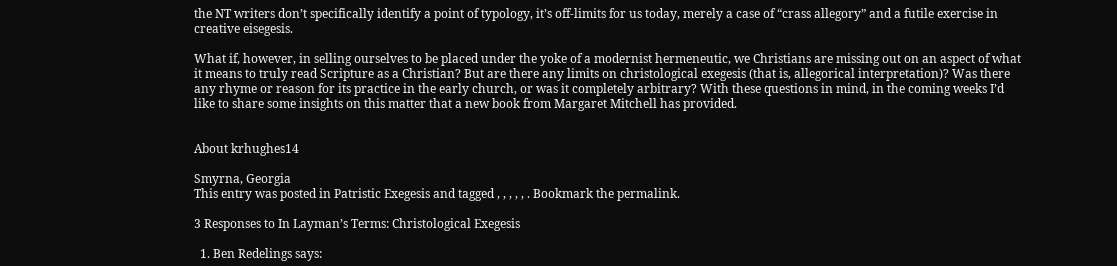the NT writers don’t specifically identify a point of typology, it’s off-limits for us today, merely a case of “crass allegory” and a futile exercise in creative eisegesis.

What if, however, in selling ourselves to be placed under the yoke of a modernist hermeneutic, we Christians are missing out on an aspect of what it means to truly read Scripture as a Christian? But are there any limits on christological exegesis (that is, allegorical interpretation)? Was there any rhyme or reason for its practice in the early church, or was it completely arbitrary? With these questions in mind, in the coming weeks I’d like to share some insights on this matter that a new book from Margaret Mitchell has provided.


About krhughes14

Smyrna, Georgia
This entry was posted in Patristic Exegesis and tagged , , , , , . Bookmark the permalink.

3 Responses to In Layman’s Terms: Christological Exegesis

  1. Ben Redelings says: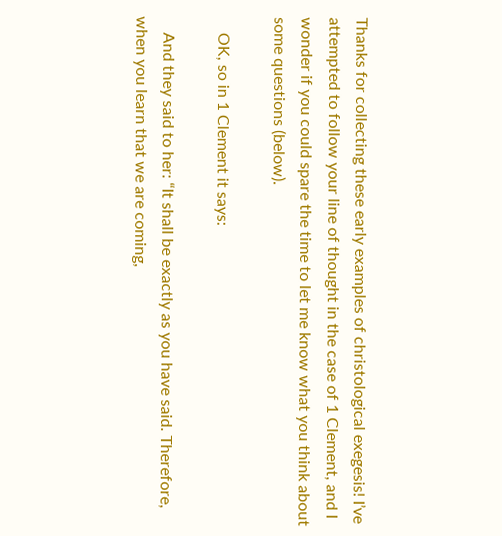Thanks for collecting these early examples of christological exegesis! I’ve attempted to follow your line of thought in the case of 1 Clement, and I wonder if you could spare the time to let me know what you think about some questions (below).

    OK, so in 1 Clement it says:

    And they said to her: “It shall be exactly as you have said. Therefore, when you learn that we are coming,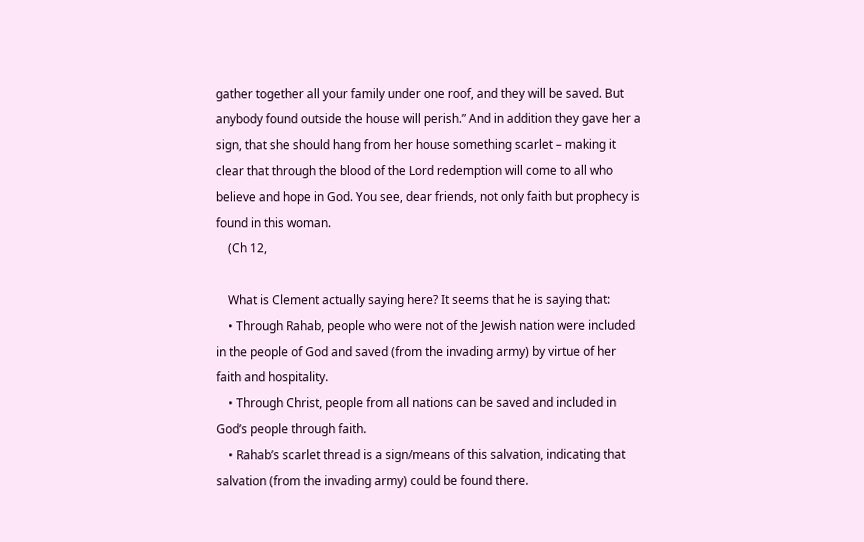gather together all your family under one roof, and they will be saved. But anybody found outside the house will perish.” And in addition they gave her a sign, that she should hang from her house something scarlet – making it clear that through the blood of the Lord redemption will come to all who believe and hope in God. You see, dear friends, not only faith but prophecy is found in this woman.
    (Ch 12,

    What is Clement actually saying here? It seems that he is saying that:
    • Through Rahab, people who were not of the Jewish nation were included in the people of God and saved (from the invading army) by virtue of her faith and hospitality.
    • Through Christ, people from all nations can be saved and included in God’s people through faith.
    • Rahab’s scarlet thread is a sign/means of this salvation, indicating that salvation (from the invading army) could be found there.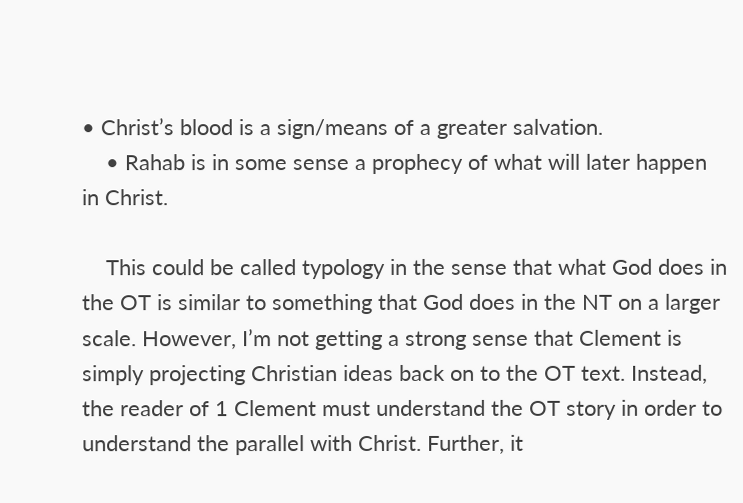• Christ’s blood is a sign/means of a greater salvation.
    • Rahab is in some sense a prophecy of what will later happen in Christ.

    This could be called typology in the sense that what God does in the OT is similar to something that God does in the NT on a larger scale. However, I’m not getting a strong sense that Clement is simply projecting Christian ideas back on to the OT text. Instead, the reader of 1 Clement must understand the OT story in order to understand the parallel with Christ. Further, it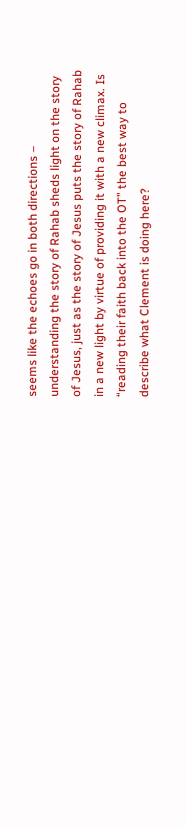seems like the echoes go in both directions – understanding the story of Rahab sheds light on the story of Jesus, just as the story of Jesus puts the story of Rahab in a new light by virtue of providing it with a new climax. Is “reading their faith back into the OT” the best way to describe what Clement is doing here?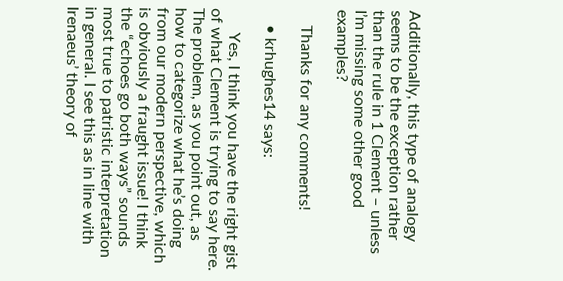Additionally, this type of analogy seems to be the exception rather than the rule in 1 Clement – unless I’m missing some other good examples?

    Thanks for any comments!

    • krhughes14 says:

      Yes, I think you have the right gist of what Clement is trying to say here. The problem, as you point out, as how to categorize what he’s doing from our modern perspective, which is obviously a fraught issue! I think the “echoes go both ways” sounds most true to patristic interpretation in general. I see this as in line with Irenaeus’ theory of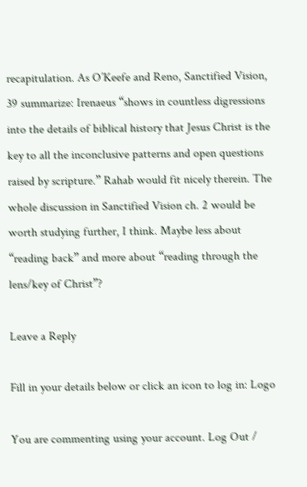recapitulation. As O’Keefe and Reno, Sanctified Vision, 39 summarize: Irenaeus “shows in countless digressions into the details of biblical history that Jesus Christ is the key to all the inconclusive patterns and open questions raised by scripture.” Rahab would fit nicely therein. The whole discussion in Sanctified Vision ch. 2 would be worth studying further, I think. Maybe less about “reading back” and more about “reading through the lens/key of Christ”?

Leave a Reply

Fill in your details below or click an icon to log in: Logo

You are commenting using your account. Log Out /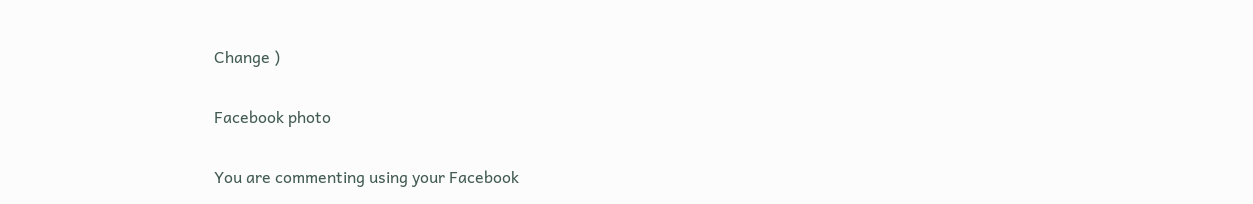Change )

Facebook photo

You are commenting using your Facebook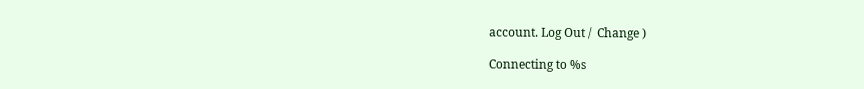account. Log Out /  Change )

Connecting to %s